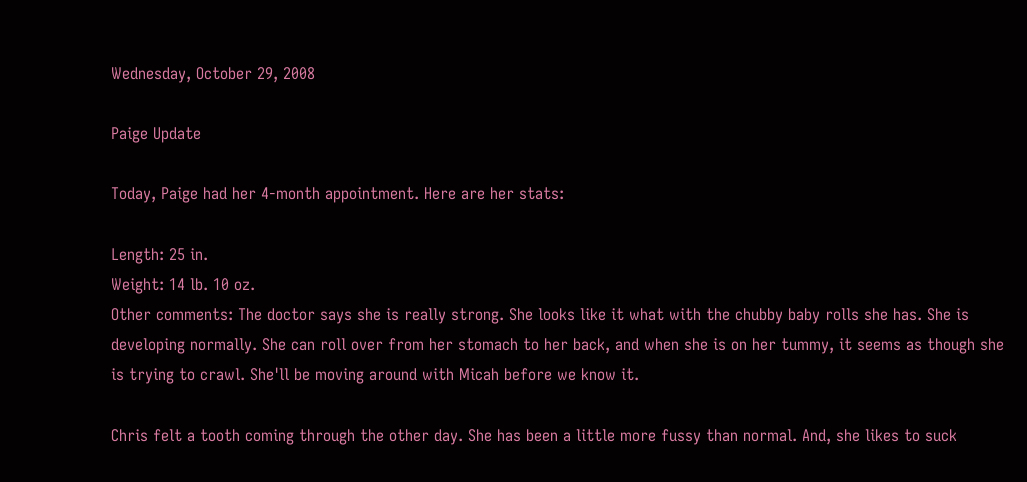Wednesday, October 29, 2008

Paige Update

Today, Paige had her 4-month appointment. Here are her stats:

Length: 25 in.
Weight: 14 lb. 10 oz.
Other comments: The doctor says she is really strong. She looks like it what with the chubby baby rolls she has. She is developing normally. She can roll over from her stomach to her back, and when she is on her tummy, it seems as though she is trying to crawl. She'll be moving around with Micah before we know it.

Chris felt a tooth coming through the other day. She has been a little more fussy than normal. And, she likes to suck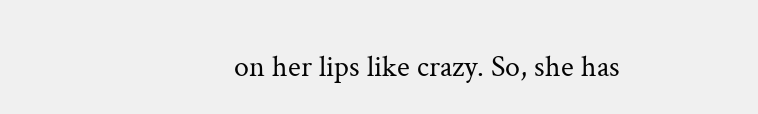on her lips like crazy. So, she has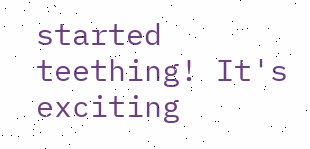started teething! It's exciting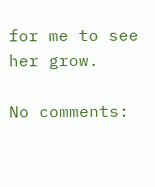for me to see her grow.

No comments: